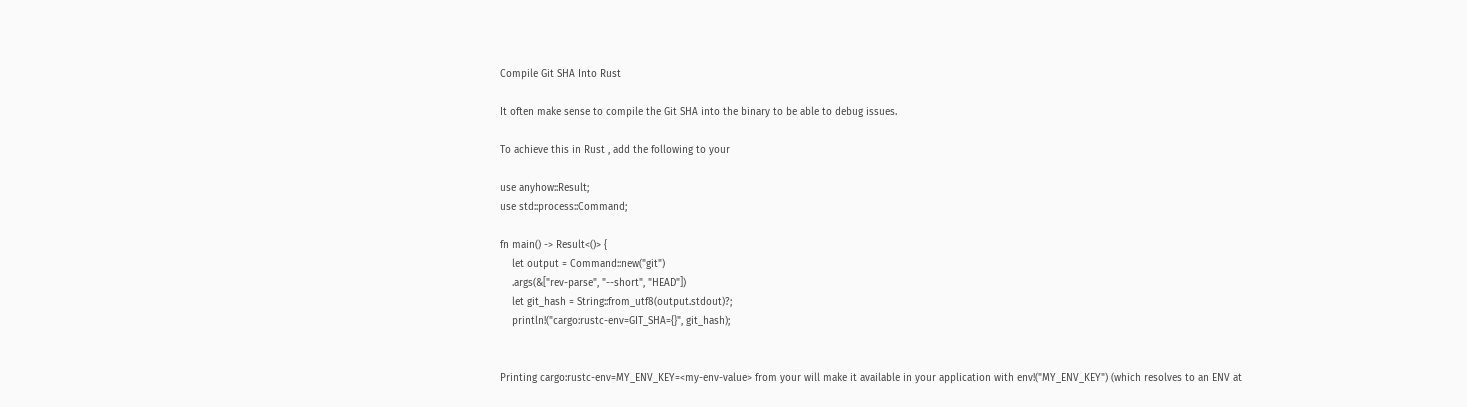Compile Git SHA Into Rust

It often make sense to compile the Git SHA into the binary to be able to debug issues.

To achieve this in Rust , add the following to your

use anyhow::Result;
use std::process::Command;

fn main() -> Result<()> {
    let output = Command::new("git")
    .args(&["rev-parse", "--short", "HEAD"])
    let git_hash = String::from_utf8(output.stdout)?;
    println!("cargo:rustc-env=GIT_SHA={}", git_hash);


Printing cargo:rustc-env=MY_ENV_KEY=<my-env-value> from your will make it available in your application with env!("MY_ENV_KEY") (which resolves to an ENV at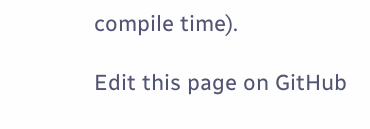compile time).

Edit this page on GitHub